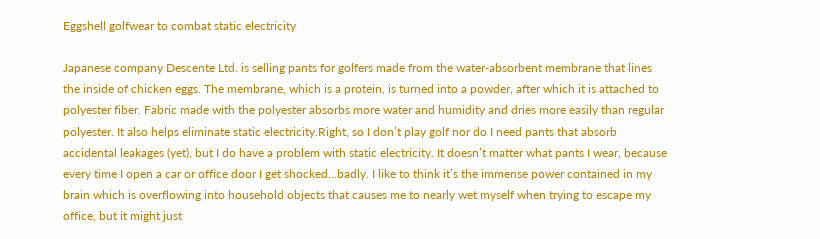Eggshell golfwear to combat static electricity

Japanese company Descente Ltd. is selling pants for golfers made from the water-absorbent membrane that lines the inside of chicken eggs. The membrane, which is a protein, is turned into a powder, after which it is attached to polyester fiber. Fabric made with the polyester absorbs more water and humidity and dries more easily than regular polyester. It also helps eliminate static electricity.Right, so I don’t play golf nor do I need pants that absorb accidental leakages (yet), but I do have a problem with static electricity. It doesn’t matter what pants I wear, because every time I open a car or office door I get shocked…badly. I like to think it’s the immense power contained in my brain which is overflowing into household objects that causes me to nearly wet myself when trying to escape my office, but it might just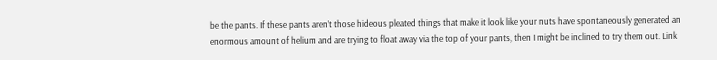be the pants. If these pants aren’t those hideous pleated things that make it look like your nuts have spontaneously generated an enormous amount of helium and are trying to float away via the top of your pants, then I might be inclined to try them out. Link